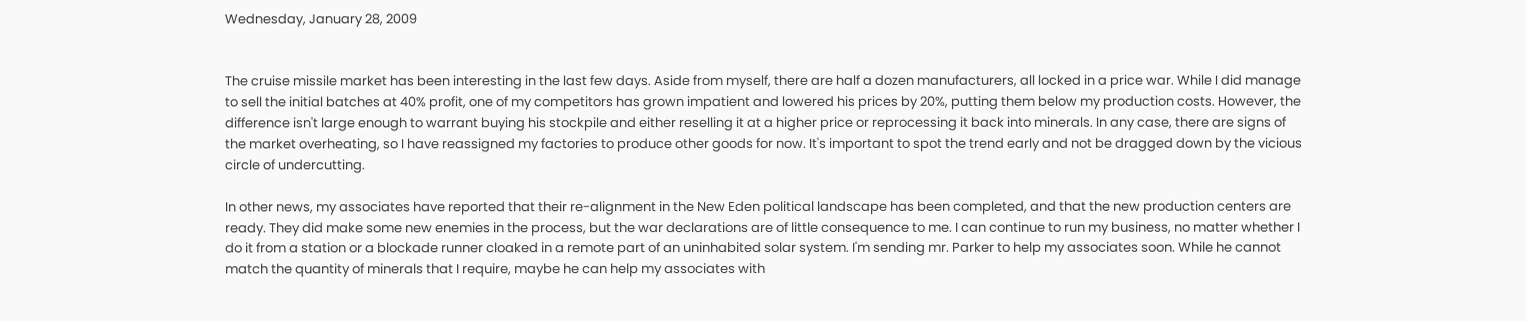Wednesday, January 28, 2009


The cruise missile market has been interesting in the last few days. Aside from myself, there are half a dozen manufacturers, all locked in a price war. While I did manage to sell the initial batches at 40% profit, one of my competitors has grown impatient and lowered his prices by 20%, putting them below my production costs. However, the difference isn't large enough to warrant buying his stockpile and either reselling it at a higher price or reprocessing it back into minerals. In any case, there are signs of the market overheating, so I have reassigned my factories to produce other goods for now. It's important to spot the trend early and not be dragged down by the vicious circle of undercutting.

In other news, my associates have reported that their re-alignment in the New Eden political landscape has been completed, and that the new production centers are ready. They did make some new enemies in the process, but the war declarations are of little consequence to me. I can continue to run my business, no matter whether I do it from a station or a blockade runner cloaked in a remote part of an uninhabited solar system. I'm sending mr. Parker to help my associates soon. While he cannot match the quantity of minerals that I require, maybe he can help my associates with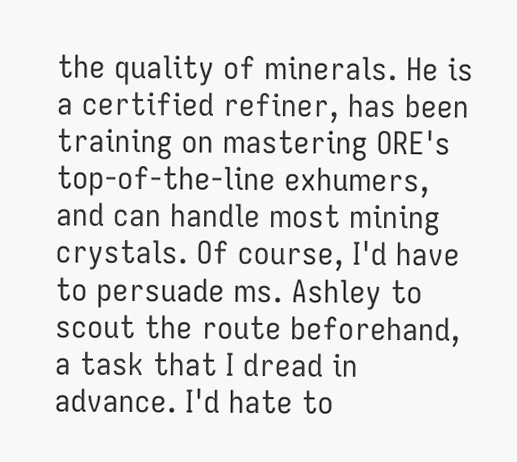the quality of minerals. He is a certified refiner, has been training on mastering ORE's top-of-the-line exhumers, and can handle most mining crystals. Of course, I'd have to persuade ms. Ashley to scout the route beforehand, a task that I dread in advance. I'd hate to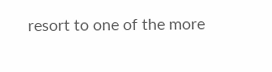resort to one of the more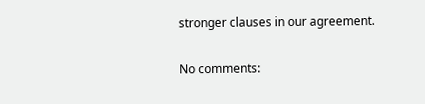stronger clauses in our agreement.

No comments: